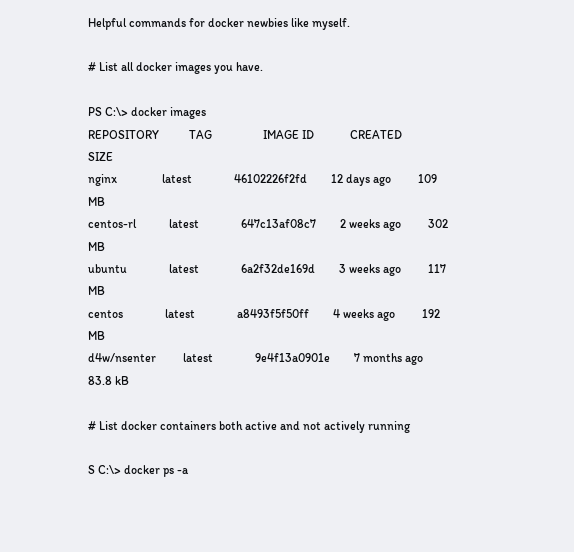Helpful commands for docker newbies like myself.

# List all docker images you have.

PS C:\> docker images
REPOSITORY          TAG                 IMAGE ID            CREATED             SIZE
nginx               latest              46102226f2fd        12 days ago         109 MB
centos-rl           latest              647c13af08c7        2 weeks ago         302 MB
ubuntu              latest              6a2f32de169d        3 weeks ago         117 MB
centos              latest              a8493f5f50ff        4 weeks ago         192 MB
d4w/nsenter         latest              9e4f13a0901e        7 months ago        83.8 kB

# List docker containers both active and not actively running

S C:\> docker ps -a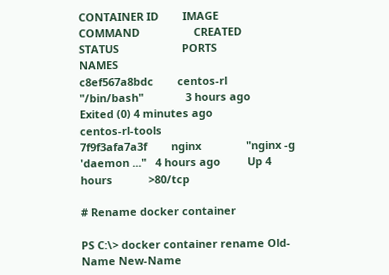CONTAINER ID        IMAGE               COMMAND                  CREATED             STATUS                     PORTS                         NAMES
c8ef567a8bdc        centos-rl           "/bin/bash"              3 hours ago         Exited (0) 4 minutes ago                                       centos-rl-tools
7f9f3afa7a3f        nginx               "nginx -g 'daemon ..."   4 hours ago         Up 4 hours            >80/tcp

# Rename docker container

PS C:\> docker container rename Old-Name New-Name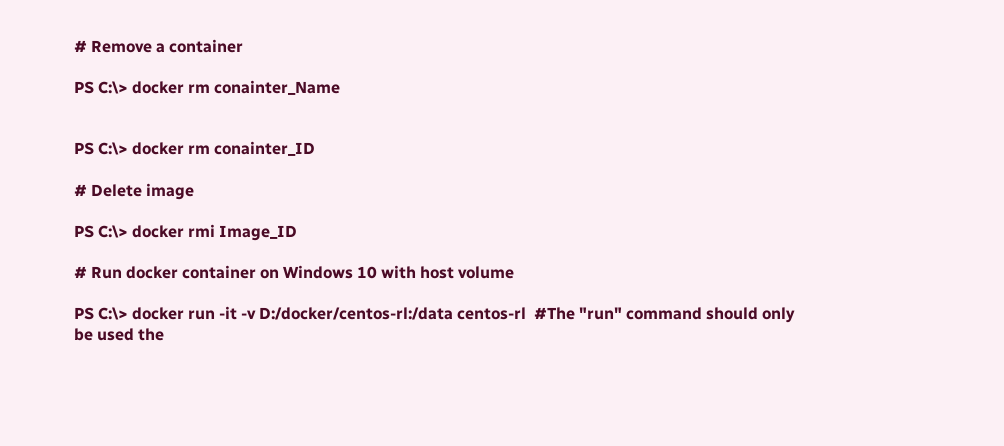# Remove a container

PS C:\> docker rm conainter_Name


PS C:\> docker rm conainter_ID

# Delete image

PS C:\> docker rmi Image_ID

# Run docker container on Windows 10 with host volume

PS C:\> docker run -it -v D:/docker/centos-rl:/data centos-rl  #The "run" command should only be used the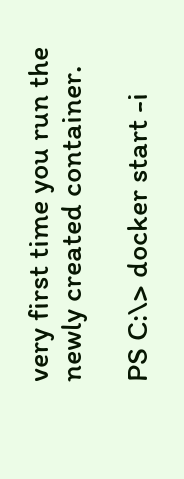very first time you run the newly created container.

PS C:\> docker start -i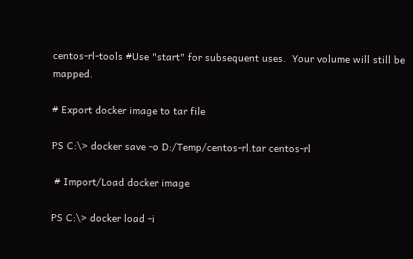centos-rl-tools #Use "start" for subsequent uses.  Your volume will still be mapped.

# Export docker image to tar file

PS C:\> docker save -o D:/Temp/centos-rl.tar centos-rl

 # Import/Load docker image

PS C:\> docker load -i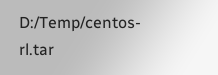D:/Temp/centos-rl.tar